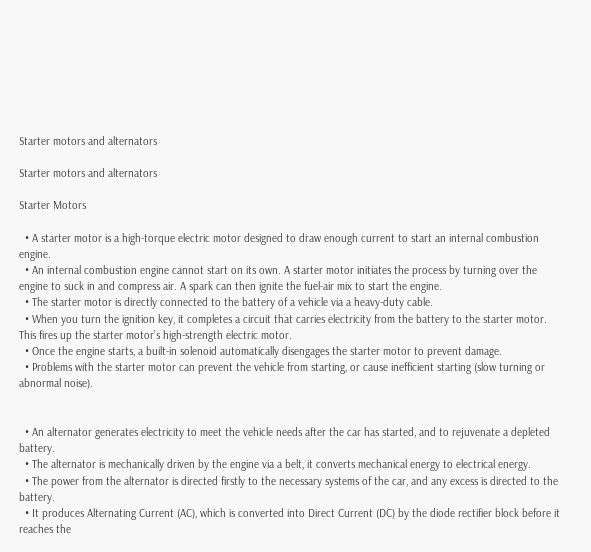Starter motors and alternators

Starter motors and alternators

Starter Motors

  • A starter motor is a high-torque electric motor designed to draw enough current to start an internal combustion engine.
  • An internal combustion engine cannot start on its own. A starter motor initiates the process by turning over the engine to suck in and compress air. A spark can then ignite the fuel-air mix to start the engine.
  • The starter motor is directly connected to the battery of a vehicle via a heavy-duty cable.
  • When you turn the ignition key, it completes a circuit that carries electricity from the battery to the starter motor. This fires up the starter motor’s high-strength electric motor.
  • Once the engine starts, a built-in solenoid automatically disengages the starter motor to prevent damage.
  • Problems with the starter motor can prevent the vehicle from starting, or cause inefficient starting (slow turning or abnormal noise).


  • An alternator generates electricity to meet the vehicle needs after the car has started, and to rejuvenate a depleted battery.
  • The alternator is mechanically driven by the engine via a belt, it converts mechanical energy to electrical energy.
  • The power from the alternator is directed firstly to the necessary systems of the car, and any excess is directed to the battery.
  • It produces Alternating Current (AC), which is converted into Direct Current (DC) by the diode rectifier block before it reaches the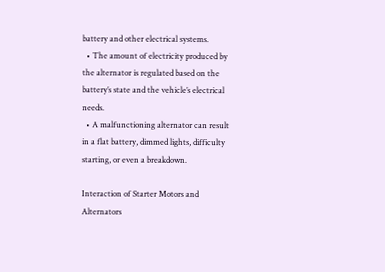battery and other electrical systems.
  • The amount of electricity produced by the alternator is regulated based on the battery’s state and the vehicle’s electrical needs.
  • A malfunctioning alternator can result in a flat battery, dimmed lights, difficulty starting, or even a breakdown.

Interaction of Starter Motors and Alternators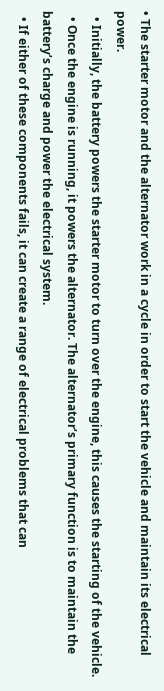• The starter motor and the alternator work in a cycle in order to start the vehicle and maintain its electrical power.
  • Initially, the battery powers the starter motor to turn over the engine, this causes the starting of the vehicle.
  • Once the engine is running, it powers the alternator. The alternator’s primary function is to maintain the battery’s charge and power the electrical system.
  • If either of these components fails, it can create a range of electrical problems that can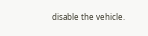disable the vehicle.